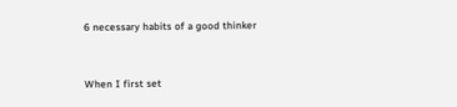6 necessary habits of a good thinker


When I first set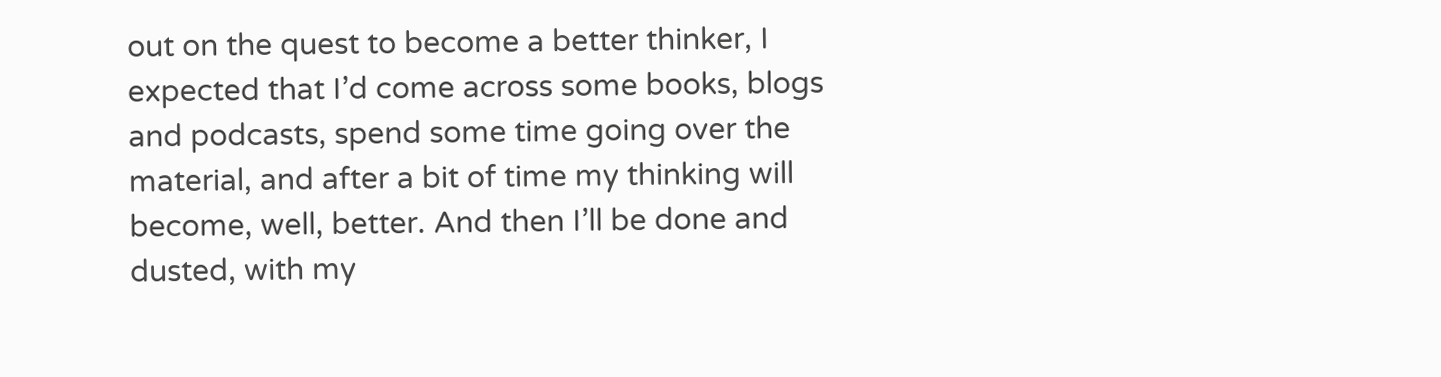out on the quest to become a better thinker, I expected that I’d come across some books, blogs and podcasts, spend some time going over the material, and after a bit of time my thinking will become, well, better. And then I’ll be done and dusted, with my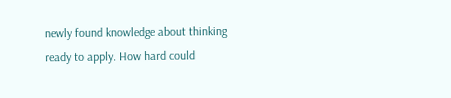newly found knowledge about thinking ready to apply. How hard could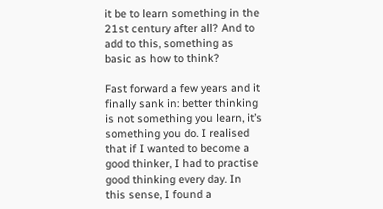it be to learn something in the 21st century after all? And to add to this, something as basic as how to think?

Fast forward a few years and it finally sank in: better thinking is not something you learn, it’s something you do. I realised that if I wanted to become a good thinker, I had to practise good thinking every day. In this sense, I found a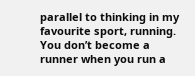parallel to thinking in my favourite sport, running. You don’t become a runner when you run a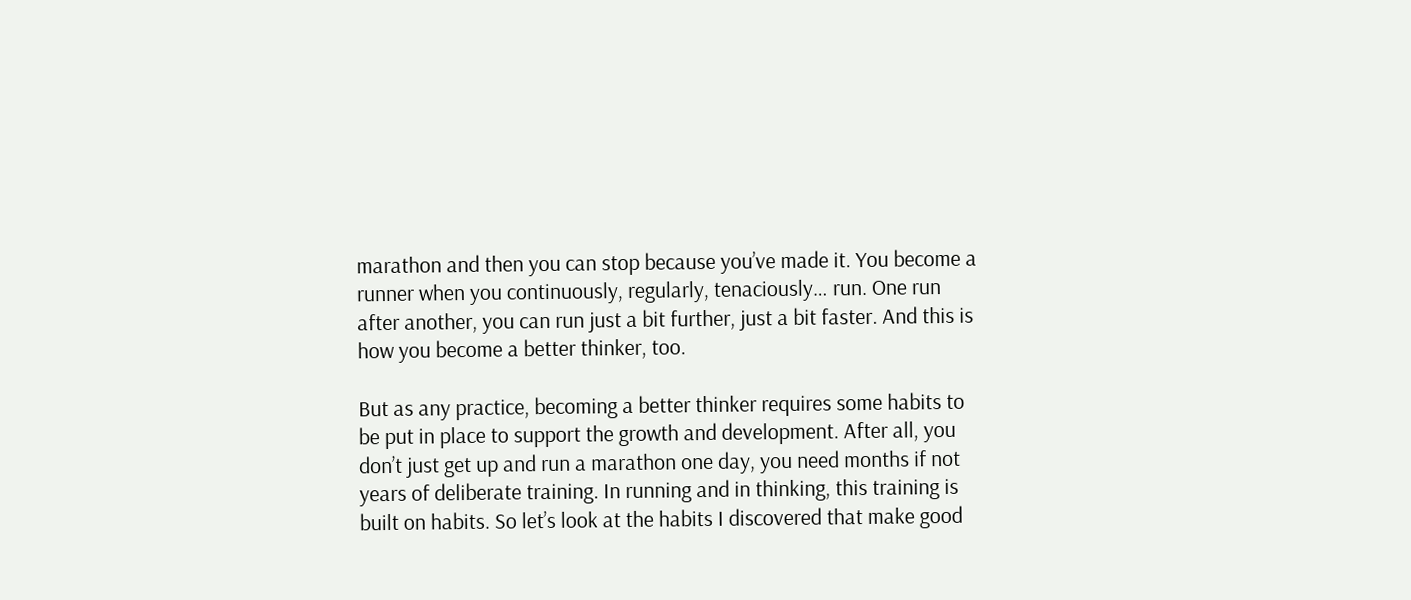marathon and then you can stop because you’ve made it. You become a runner when you continuously, regularly, tenaciously… run. One run after another, you can run just a bit further, just a bit faster. And this is how you become a better thinker, too.

But as any practice, becoming a better thinker requires some habits to be put in place to support the growth and development. After all, you don’t just get up and run a marathon one day, you need months if not years of deliberate training. In running and in thinking, this training is built on habits. So let’s look at the habits I discovered that make good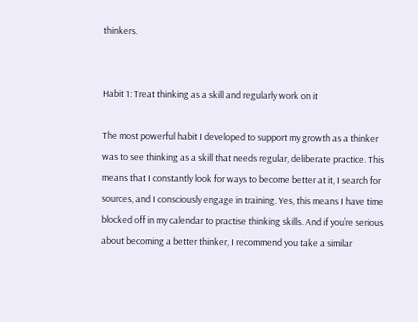thinkers.


Habit 1: Treat thinking as a skill and regularly work on it

The most powerful habit I developed to support my growth as a thinker was to see thinking as a skill that needs regular, deliberate practice. This means that I constantly look for ways to become better at it, I search for sources, and I consciously engage in training. Yes, this means I have time blocked off in my calendar to practise thinking skills. And if you’re serious about becoming a better thinker, I recommend you take a similar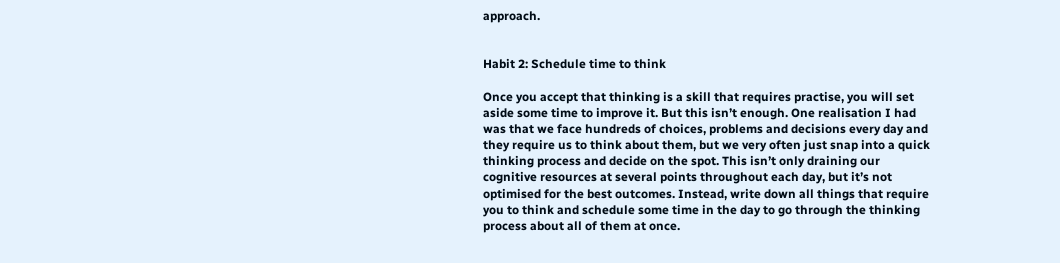approach.


Habit 2: Schedule time to think

Once you accept that thinking is a skill that requires practise, you will set aside some time to improve it. But this isn’t enough. One realisation I had was that we face hundreds of choices, problems and decisions every day and they require us to think about them, but we very often just snap into a quick thinking process and decide on the spot. This isn’t only draining our cognitive resources at several points throughout each day, but it’s not optimised for the best outcomes. Instead, write down all things that require you to think and schedule some time in the day to go through the thinking process about all of them at once.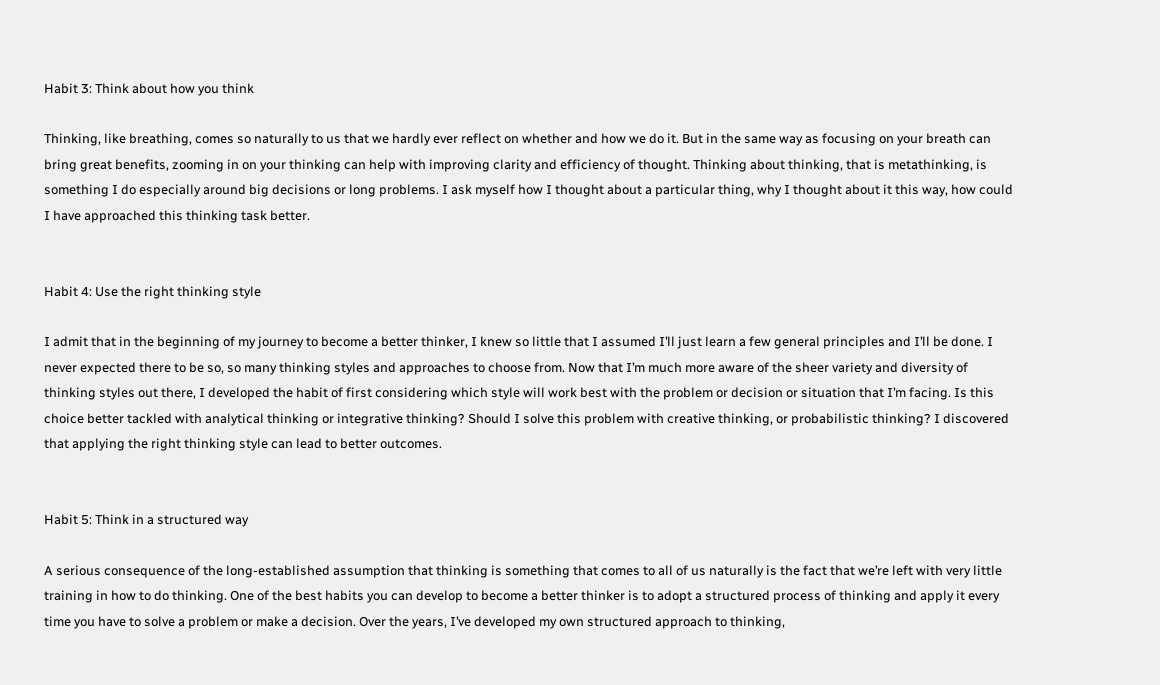Habit 3: Think about how you think

Thinking, like breathing, comes so naturally to us that we hardly ever reflect on whether and how we do it. But in the same way as focusing on your breath can bring great benefits, zooming in on your thinking can help with improving clarity and efficiency of thought. Thinking about thinking, that is metathinking, is something I do especially around big decisions or long problems. I ask myself how I thought about a particular thing, why I thought about it this way, how could I have approached this thinking task better.


Habit 4: Use the right thinking style

I admit that in the beginning of my journey to become a better thinker, I knew so little that I assumed I’ll just learn a few general principles and I’ll be done. I never expected there to be so, so many thinking styles and approaches to choose from. Now that I’m much more aware of the sheer variety and diversity of thinking styles out there, I developed the habit of first considering which style will work best with the problem or decision or situation that I’m facing. Is this choice better tackled with analytical thinking or integrative thinking? Should I solve this problem with creative thinking, or probabilistic thinking? I discovered that applying the right thinking style can lead to better outcomes.


Habit 5: Think in a structured way

A serious consequence of the long-established assumption that thinking is something that comes to all of us naturally is the fact that we’re left with very little training in how to do thinking. One of the best habits you can develop to become a better thinker is to adopt a structured process of thinking and apply it every time you have to solve a problem or make a decision. Over the years, I’ve developed my own structured approach to thinking,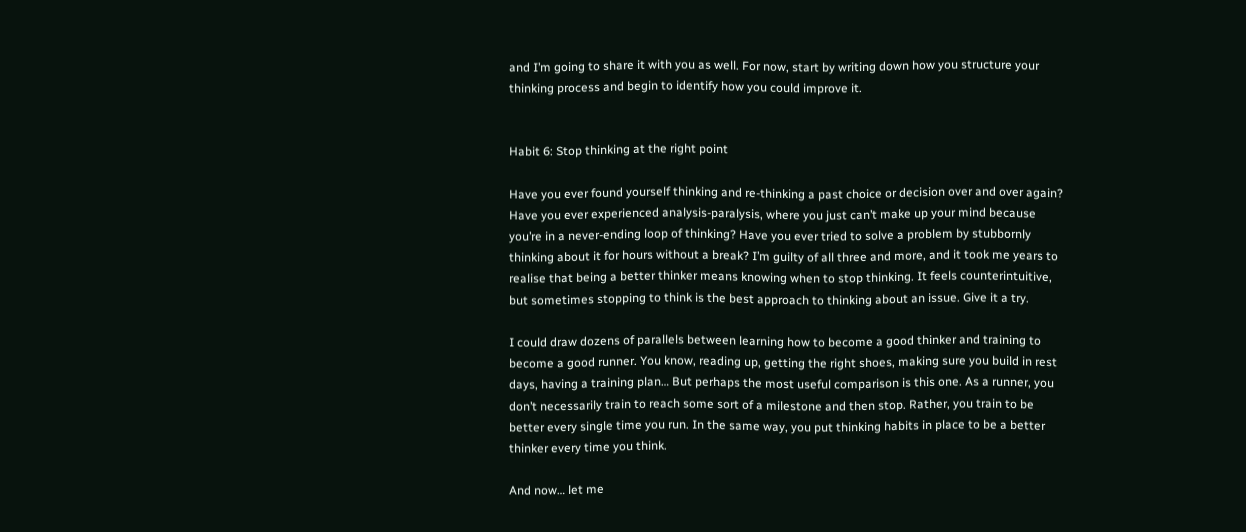and I’m going to share it with you as well. For now, start by writing down how you structure your thinking process and begin to identify how you could improve it.


Habit 6: Stop thinking at the right point

Have you ever found yourself thinking and re-thinking a past choice or decision over and over again? Have you ever experienced analysis-paralysis, where you just can’t make up your mind because you’re in a never-ending loop of thinking? Have you ever tried to solve a problem by stubbornly thinking about it for hours without a break? I’m guilty of all three and more, and it took me years to realise that being a better thinker means knowing when to stop thinking. It feels counterintuitive, but sometimes stopping to think is the best approach to thinking about an issue. Give it a try.

I could draw dozens of parallels between learning how to become a good thinker and training to become a good runner. You know, reading up, getting the right shoes, making sure you build in rest days, having a training plan… But perhaps the most useful comparison is this one. As a runner, you don’t necessarily train to reach some sort of a milestone and then stop. Rather, you train to be better every single time you run. In the same way, you put thinking habits in place to be a better thinker every time you think.

And now… let me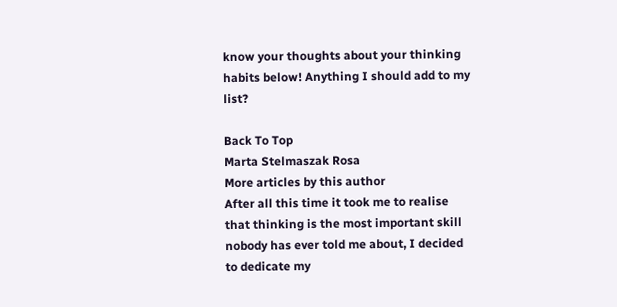know your thoughts about your thinking habits below! Anything I should add to my list?

Back To Top
Marta Stelmaszak Rosa
More articles by this author
After all this time it took me to realise that thinking is the most important skill nobody has ever told me about, I decided to dedicate my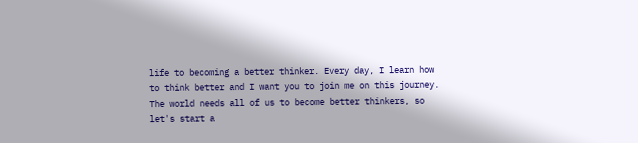life to becoming a better thinker. Every day, I learn how to think better and I want you to join me on this journey. The world needs all of us to become better thinkers, so let's start a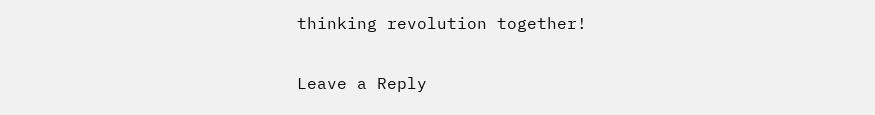thinking revolution together!

Leave a Reply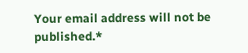Your email address will not be published.*